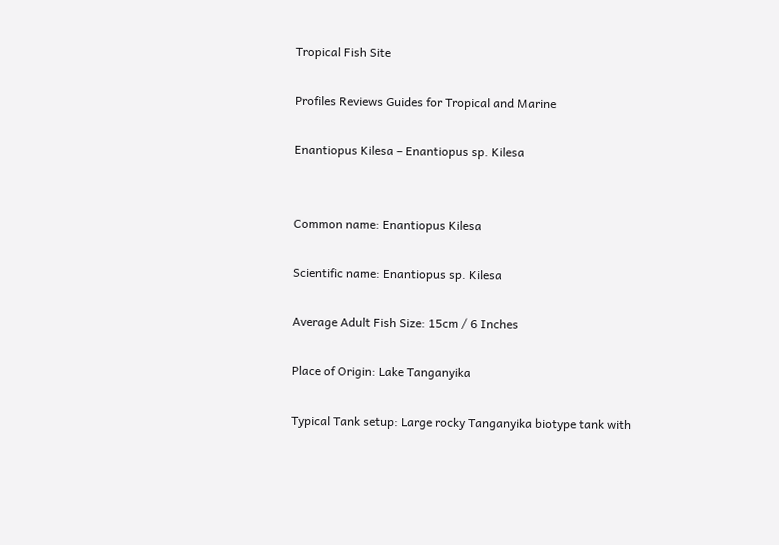Tropical Fish Site

Profiles Reviews Guides for Tropical and Marine

Enantiopus Kilesa – Enantiopus sp. Kilesa


Common name: Enantiopus Kilesa

Scientific name: Enantiopus sp. Kilesa

Average Adult Fish Size: 15cm / 6 Inches

Place of Origin: Lake Tanganyika

Typical Tank setup: Large rocky Tanganyika biotype tank with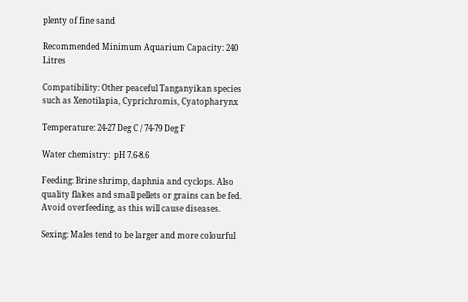plenty of fine sand

Recommended Minimum Aquarium Capacity: 240 Litres

Compatibility: Other peaceful Tanganyikan species such as Xenotilapia, Cyprichromis, Cyatopharynx

Temperature: 24-27 Deg C / 74-79 Deg F

Water chemistry:  pH 7.6-8.6

Feeding: Brine shrimp, daphnia and cyclops. Also quality flakes and small pellets or grains can be fed. Avoid overfeeding, as this will cause diseases.

Sexing: Males tend to be larger and more colourful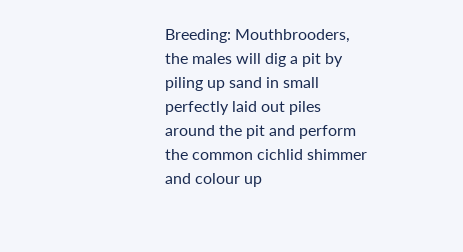Breeding: Mouthbrooders, the males will dig a pit by piling up sand in small perfectly laid out piles around the pit and perform the common cichlid shimmer and colour up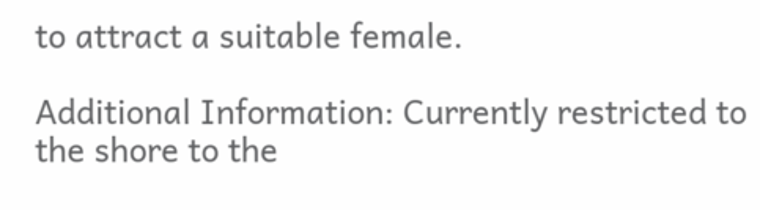to attract a suitable female.

Additional Information: Currently restricted to the shore to the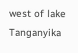west of lake Tanganyika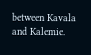between Kavala and Kalemie.